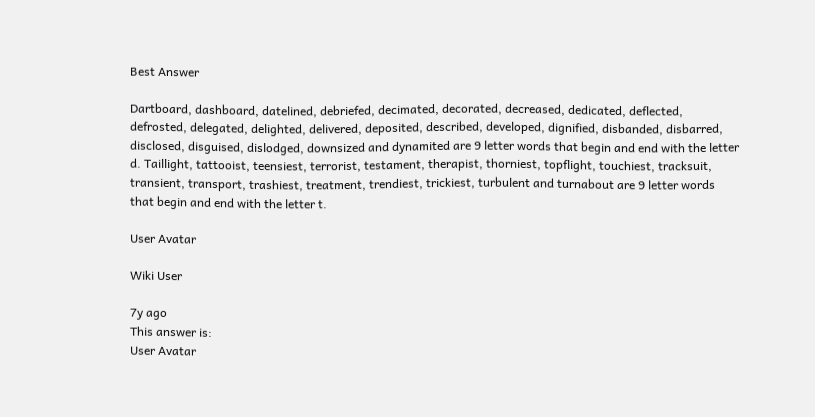Best Answer

Dartboard, dashboard, datelined, debriefed, decimated, decorated, decreased, dedicated, deflected, defrosted, delegated, delighted, delivered, deposited, described, developed, dignified, disbanded, disbarred, disclosed, disguised, dislodged, downsized and dynamited are 9 letter words that begin and end with the letter d. Taillight, tattooist, teensiest, terrorist, testament, therapist, thorniest, topflight, touchiest, tracksuit, transient, transport, trashiest, treatment, trendiest, trickiest, turbulent and turnabout are 9 letter words that begin and end with the letter t.

User Avatar

Wiki User

7y ago
This answer is:
User Avatar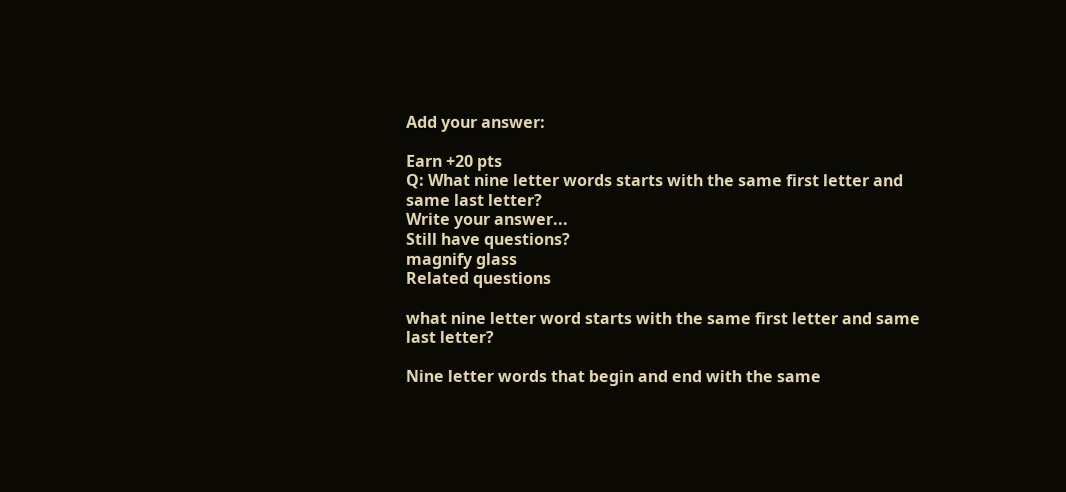Add your answer:

Earn +20 pts
Q: What nine letter words starts with the same first letter and same last letter?
Write your answer...
Still have questions?
magnify glass
Related questions

what nine letter word starts with the same first letter and same last letter?

Nine letter words that begin and end with the same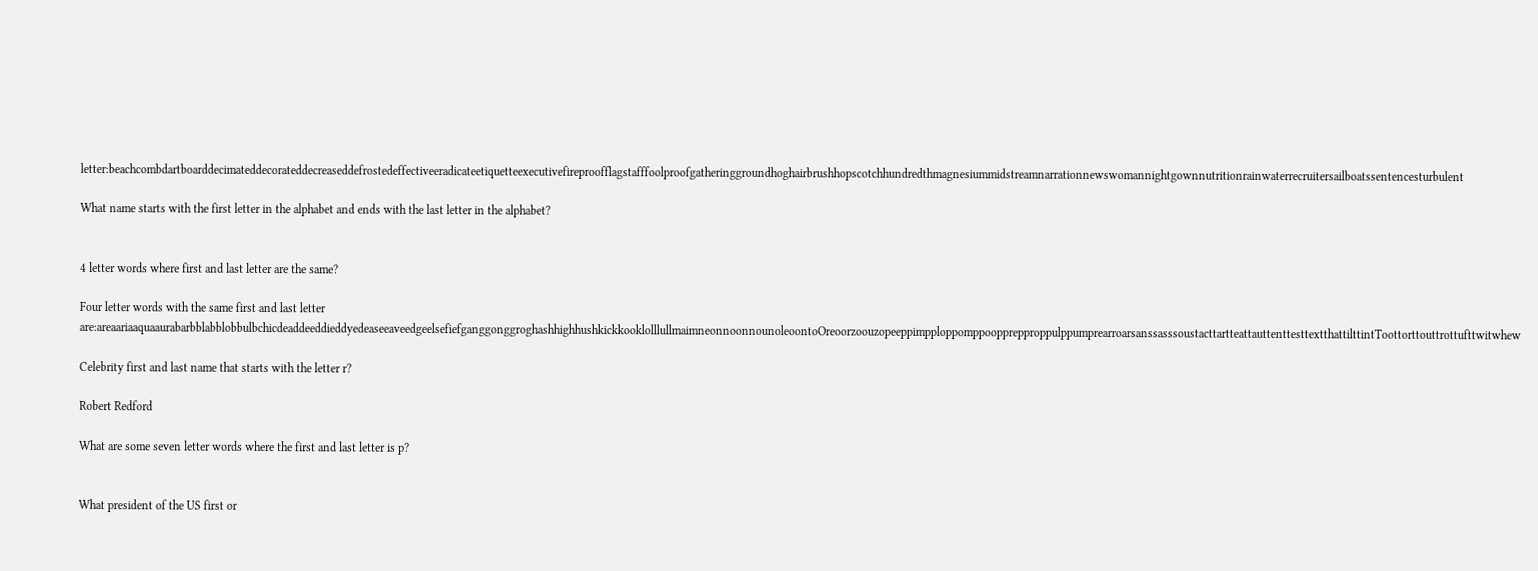letter:beachcombdartboarddecimateddecorateddecreaseddefrostedeffectiveeradicateetiquetteexecutivefireproofflagstafffoolproofgatheringgroundhoghairbrushhopscotchhundredthmagnesiummidstreamnarrationnewswomannightgownnutritionrainwaterrecruitersailboatssentencesturbulent

What name starts with the first letter in the alphabet and ends with the last letter in the alphabet?


4 letter words where first and last letter are the same?

Four letter words with the same first and last letter are:areaariaaquaaurabarbblabblobbulbchicdeaddeeddieddyedeaseeaveedgeelsefiefganggonggroghashhighhushkickkooklolllullmaimneonnoonnounoleoontoOreoorzoouzopeeppimpploppomppoopprepproppulppumprearroarsanssasssoustacttartteattauttenttesttextthattilttintToottorttouttrottufttwitwhew

Celebrity first and last name that starts with the letter r?

Robert Redford

What are some seven letter words where the first and last letter is p?


What president of the US first or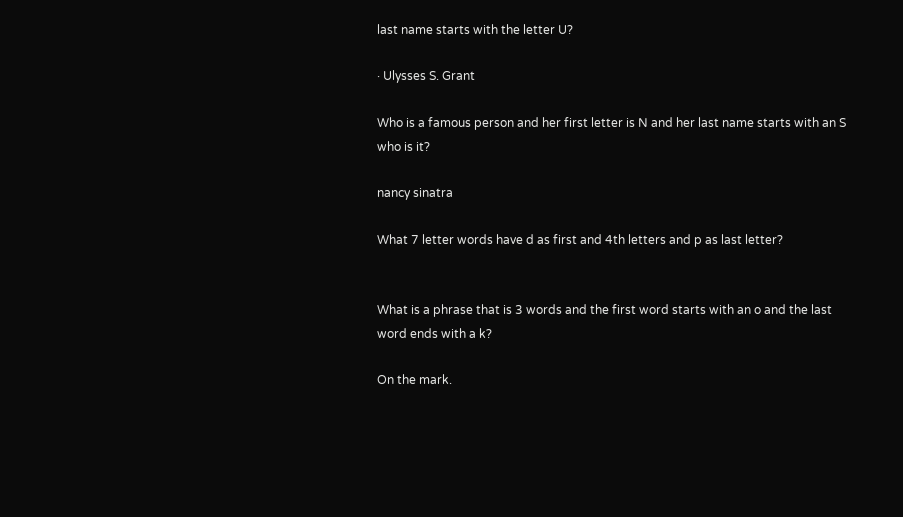last name starts with the letter U?

· Ulysses S. Grant

Who is a famous person and her first letter is N and her last name starts with an S who is it?

nancy sinatra

What 7 letter words have d as first and 4th letters and p as last letter?


What is a phrase that is 3 words and the first word starts with an o and the last word ends with a k?

On the mark.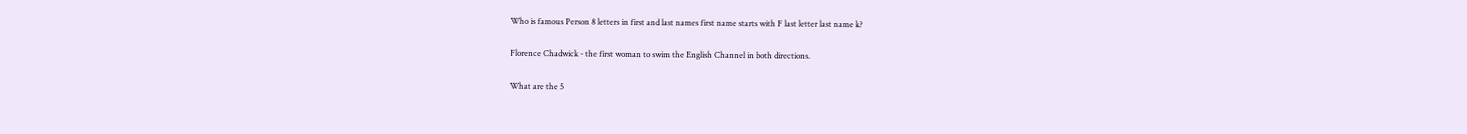Who is famous Person 8 letters in first and last names first name starts with F last letter last name k?

Florence Chadwick - the first woman to swim the English Channel in both directions.

What are the 5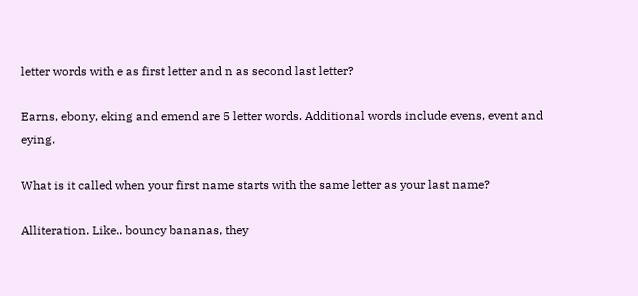letter words with e as first letter and n as second last letter?

Earns, ebony, eking and emend are 5 letter words. Additional words include evens, event and eying.

What is it called when your first name starts with the same letter as your last name?

Alliteration. Like.. bouncy bananas, they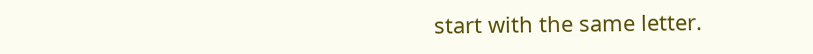start with the same letter.